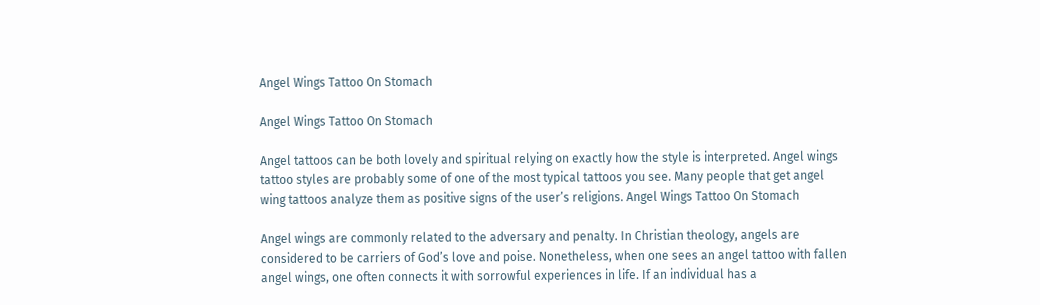Angel Wings Tattoo On Stomach

Angel Wings Tattoo On Stomach

Angel tattoos can be both lovely and spiritual relying on exactly how the style is interpreted. Angel wings tattoo styles are probably some of one of the most typical tattoos you see. Many people that get angel wing tattoos analyze them as positive signs of the user’s religions. Angel Wings Tattoo On Stomach

Angel wings are commonly related to the adversary and penalty. In Christian theology, angels are considered to be carriers of God’s love and poise. Nonetheless, when one sees an angel tattoo with fallen angel wings, one often connects it with sorrowful experiences in life. If an individual has a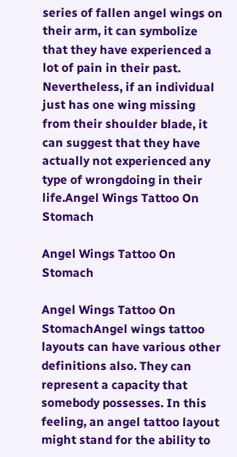series of fallen angel wings on their arm, it can symbolize that they have experienced a lot of pain in their past. Nevertheless, if an individual just has one wing missing from their shoulder blade, it can suggest that they have actually not experienced any type of wrongdoing in their life.Angel Wings Tattoo On Stomach

Angel Wings Tattoo On Stomach

Angel Wings Tattoo On StomachAngel wings tattoo layouts can have various other definitions also. They can represent a capacity that somebody possesses. In this feeling, an angel tattoo layout might stand for the ability to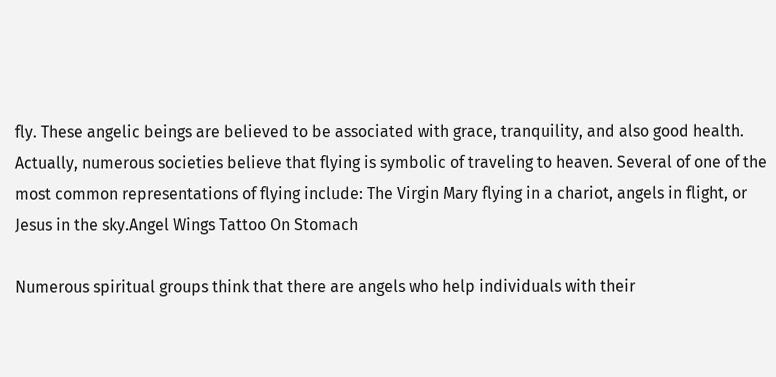fly. These angelic beings are believed to be associated with grace, tranquility, and also good health. Actually, numerous societies believe that flying is symbolic of traveling to heaven. Several of one of the most common representations of flying include: The Virgin Mary flying in a chariot, angels in flight, or Jesus in the sky.Angel Wings Tattoo On Stomach

Numerous spiritual groups think that there are angels who help individuals with their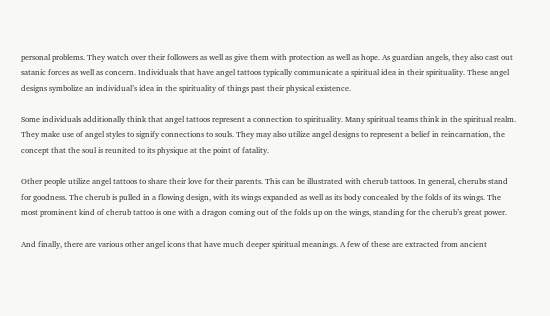personal problems. They watch over their followers as well as give them with protection as well as hope. As guardian angels, they also cast out satanic forces as well as concern. Individuals that have angel tattoos typically communicate a spiritual idea in their spirituality. These angel designs symbolize an individual’s idea in the spirituality of things past their physical existence.

Some individuals additionally think that angel tattoos represent a connection to spirituality. Many spiritual teams think in the spiritual realm. They make use of angel styles to signify connections to souls. They may also utilize angel designs to represent a belief in reincarnation, the concept that the soul is reunited to its physique at the point of fatality.

Other people utilize angel tattoos to share their love for their parents. This can be illustrated with cherub tattoos. In general, cherubs stand for goodness. The cherub is pulled in a flowing design, with its wings expanded as well as its body concealed by the folds of its wings. The most prominent kind of cherub tattoo is one with a dragon coming out of the folds up on the wings, standing for the cherub’s great power.

And finally, there are various other angel icons that have much deeper spiritual meanings. A few of these are extracted from ancient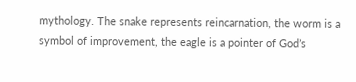mythology. The snake represents reincarnation, the worm is a symbol of improvement, the eagle is a pointer of God’s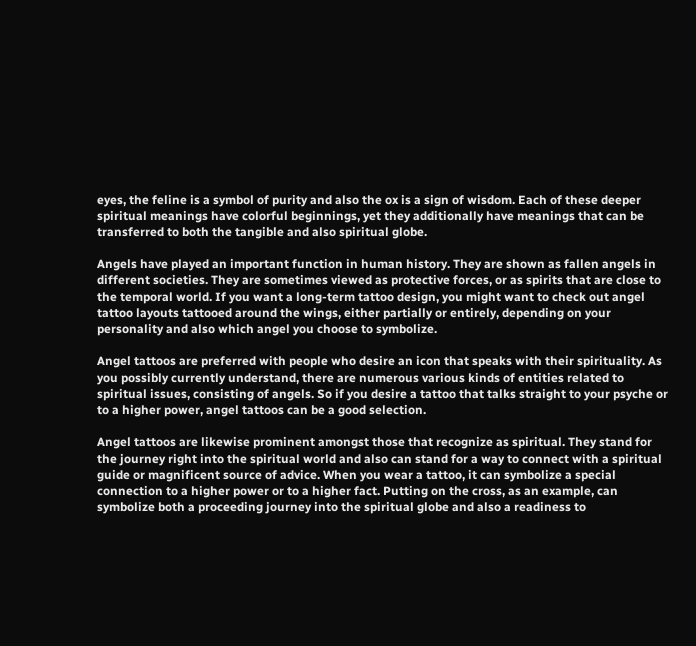eyes, the feline is a symbol of purity and also the ox is a sign of wisdom. Each of these deeper spiritual meanings have colorful beginnings, yet they additionally have meanings that can be transferred to both the tangible and also spiritual globe.

Angels have played an important function in human history. They are shown as fallen angels in different societies. They are sometimes viewed as protective forces, or as spirits that are close to the temporal world. If you want a long-term tattoo design, you might want to check out angel tattoo layouts tattooed around the wings, either partially or entirely, depending on your personality and also which angel you choose to symbolize.

Angel tattoos are preferred with people who desire an icon that speaks with their spirituality. As you possibly currently understand, there are numerous various kinds of entities related to spiritual issues, consisting of angels. So if you desire a tattoo that talks straight to your psyche or to a higher power, angel tattoos can be a good selection.

Angel tattoos are likewise prominent amongst those that recognize as spiritual. They stand for the journey right into the spiritual world and also can stand for a way to connect with a spiritual guide or magnificent source of advice. When you wear a tattoo, it can symbolize a special connection to a higher power or to a higher fact. Putting on the cross, as an example, can symbolize both a proceeding journey into the spiritual globe and also a readiness to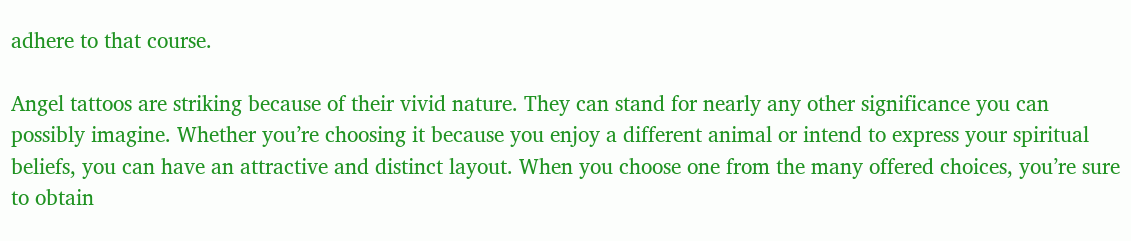adhere to that course.

Angel tattoos are striking because of their vivid nature. They can stand for nearly any other significance you can possibly imagine. Whether you’re choosing it because you enjoy a different animal or intend to express your spiritual beliefs, you can have an attractive and distinct layout. When you choose one from the many offered choices, you’re sure to obtain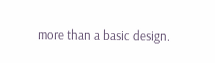more than a basic design.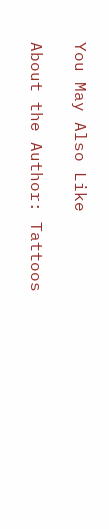You May Also Like

About the Author: Tattoos